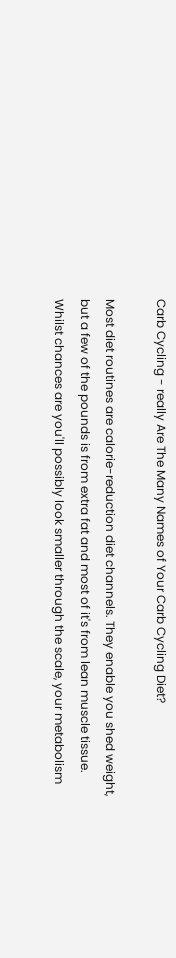Carb Cycling - really Are The Many Names of Your Carb Cycling Diet?

Most diet routines are calorie-reduction diet channels. They enable you shed weight, but a few of the pounds is from extra fat and most of it's from lean muscle tissue. Whilst chances are you'll possibly look smaller through the scale, your metabolism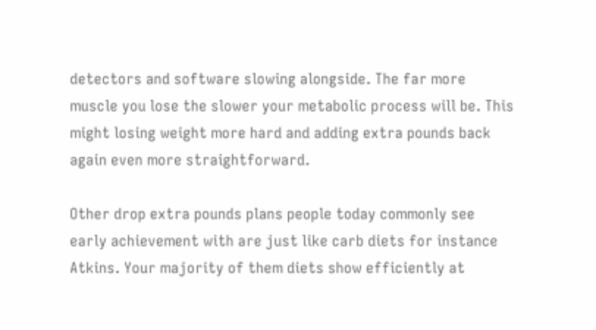detectors and software slowing alongside. The far more muscle you lose the slower your metabolic process will be. This might losing weight more hard and adding extra pounds back again even more straightforward.

Other drop extra pounds plans people today commonly see early achievement with are just like carb diets for instance Atkins. Your majority of them diets show efficiently at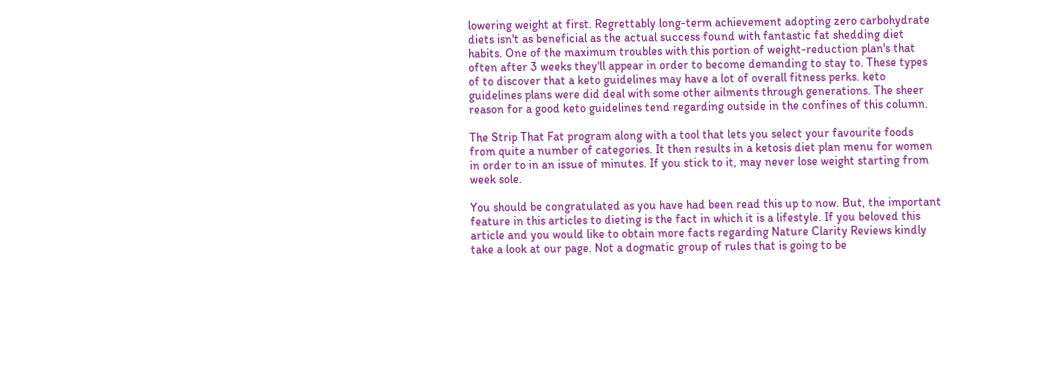lowering weight at first. Regrettably long-term achievement adopting zero carbohydrate diets isn't as beneficial as the actual success found with fantastic fat shedding diet habits. One of the maximum troubles with this portion of weight-reduction plan's that often after 3 weeks they'll appear in order to become demanding to stay to. These types of to discover that a keto guidelines may have a lot of overall fitness perks. keto guidelines plans were did deal with some other ailments through generations. The sheer reason for a good keto guidelines tend regarding outside in the confines of this column.

The Strip That Fat program along with a tool that lets you select your favourite foods from quite a number of categories. It then results in a ketosis diet plan menu for women in order to in an issue of minutes. If you stick to it, may never lose weight starting from week sole.

You should be congratulated as you have had been read this up to now. But, the important feature in this articles to dieting is the fact in which it is a lifestyle. If you beloved this article and you would like to obtain more facts regarding Nature Clarity Reviews kindly take a look at our page. Not a dogmatic group of rules that is going to be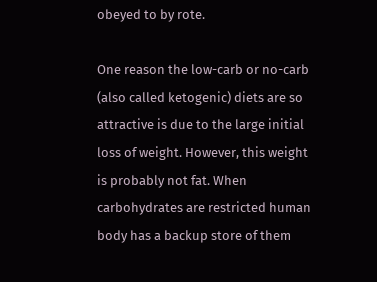obeyed to by rote.

One reason the low-carb or no-carb (also called ketogenic) diets are so attractive is due to the large initial loss of weight. However, this weight is probably not fat. When carbohydrates are restricted human body has a backup store of them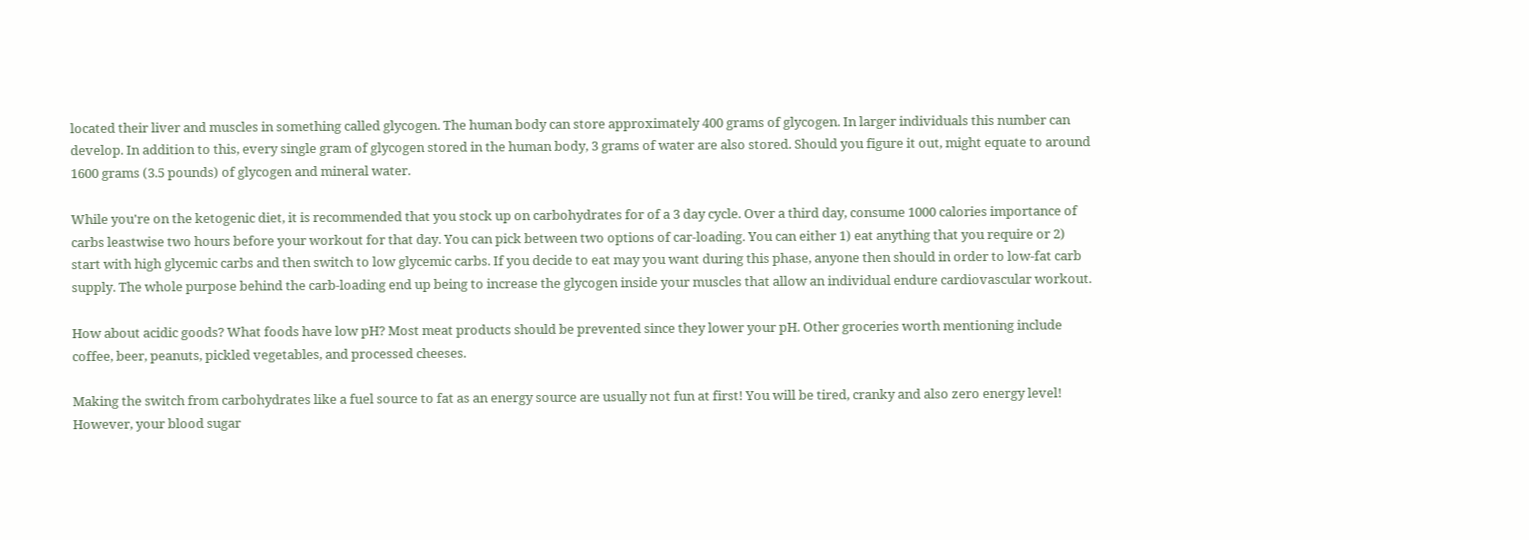located their liver and muscles in something called glycogen. The human body can store approximately 400 grams of glycogen. In larger individuals this number can develop. In addition to this, every single gram of glycogen stored in the human body, 3 grams of water are also stored. Should you figure it out, might equate to around 1600 grams (3.5 pounds) of glycogen and mineral water.

While you're on the ketogenic diet, it is recommended that you stock up on carbohydrates for of a 3 day cycle. Over a third day, consume 1000 calories importance of carbs leastwise two hours before your workout for that day. You can pick between two options of car-loading. You can either 1) eat anything that you require or 2) start with high glycemic carbs and then switch to low glycemic carbs. If you decide to eat may you want during this phase, anyone then should in order to low-fat carb supply. The whole purpose behind the carb-loading end up being to increase the glycogen inside your muscles that allow an individual endure cardiovascular workout.

How about acidic goods? What foods have low pH? Most meat products should be prevented since they lower your pH. Other groceries worth mentioning include coffee, beer, peanuts, pickled vegetables, and processed cheeses.

Making the switch from carbohydrates like a fuel source to fat as an energy source are usually not fun at first! You will be tired, cranky and also zero energy level! However, your blood sugar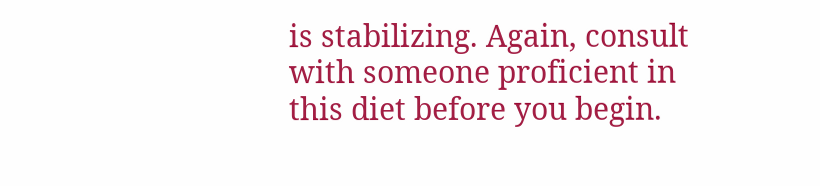is stabilizing. Again, consult with someone proficient in this diet before you begin.